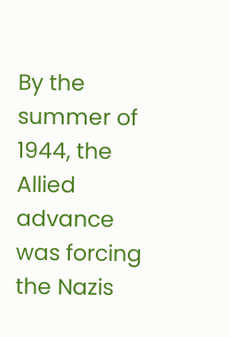By the summer of 1944, the Allied advance was forcing the Nazis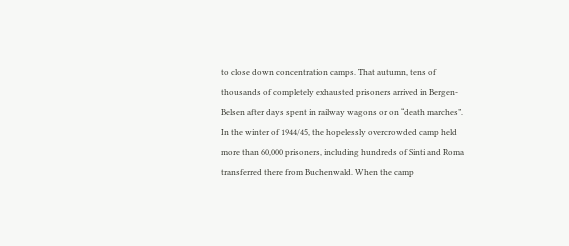to close down concentration camps. That autumn, tens of thousands of completely exhausted prisoners arrived in Bergen-Belsen after days spent in railway wagons or on “death marches”. In the winter of 1944/45, the hopelessly overcrowded camp held more than 60,000 prisoners, including hundreds of Sinti and Roma transferred there from Buchenwald. When the camp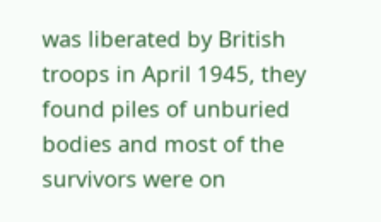was liberated by British troops in April 1945, they found piles of unburied bodies and most of the survivors were on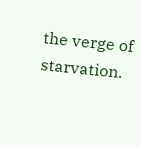the verge of starvation.